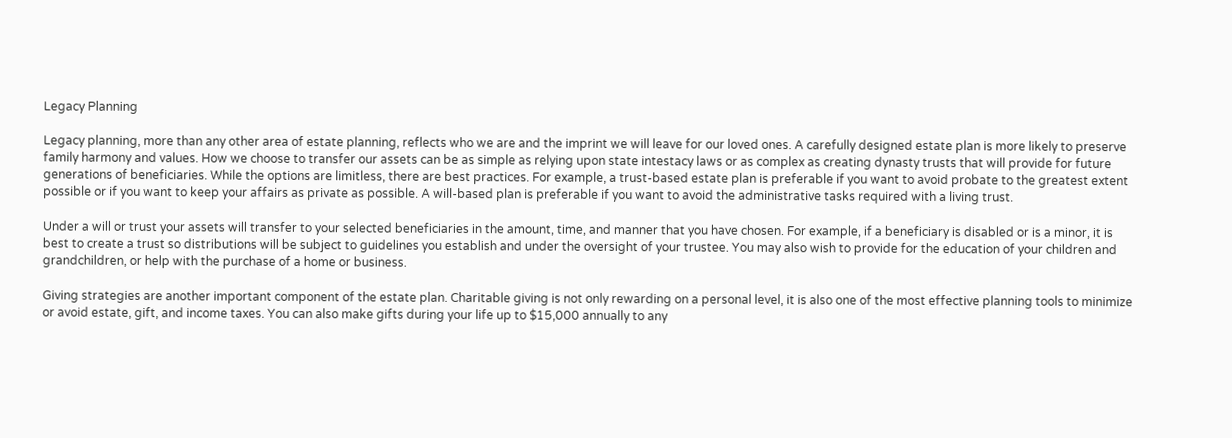Legacy Planning

Legacy planning, more than any other area of estate planning, reflects who we are and the imprint we will leave for our loved ones. A carefully designed estate plan is more likely to preserve family harmony and values. How we choose to transfer our assets can be as simple as relying upon state intestacy laws or as complex as creating dynasty trusts that will provide for future generations of beneficiaries. While the options are limitless, there are best practices. For example, a trust-based estate plan is preferable if you want to avoid probate to the greatest extent possible or if you want to keep your affairs as private as possible. A will-based plan is preferable if you want to avoid the administrative tasks required with a living trust.

Under a will or trust your assets will transfer to your selected beneficiaries in the amount, time, and manner that you have chosen. For example, if a beneficiary is disabled or is a minor, it is best to create a trust so distributions will be subject to guidelines you establish and under the oversight of your trustee. You may also wish to provide for the education of your children and grandchildren, or help with the purchase of a home or business.

Giving strategies are another important component of the estate plan. Charitable giving is not only rewarding on a personal level, it is also one of the most effective planning tools to minimize or avoid estate, gift, and income taxes. You can also make gifts during your life up to $15,000 annually to any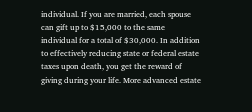individual. If you are married, each spouse can gift up to $15,000 to the same individual for a total of $30,000. In addition to effectively reducing state or federal estate taxes upon death, you get the reward of giving during your life. More advanced estate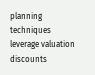planning techniques leverage valuation discounts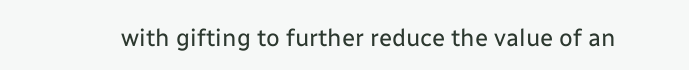with gifting to further reduce the value of an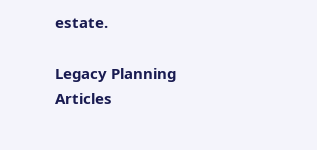estate.

Legacy Planning Articles